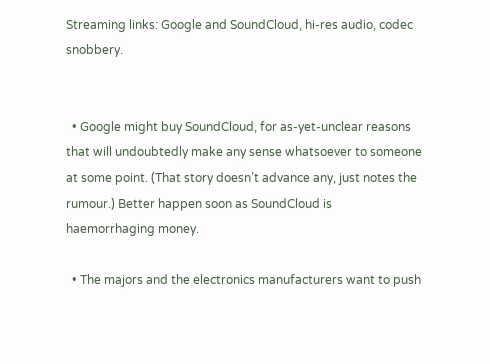Streaming links: Google and SoundCloud, hi-res audio, codec snobbery.


  • Google might buy SoundCloud, for as-yet-unclear reasons that will undoubtedly make any sense whatsoever to someone at some point. (That story doesn’t advance any, just notes the rumour.) Better happen soon as SoundCloud is haemorrhaging money.

  • The majors and the electronics manufacturers want to push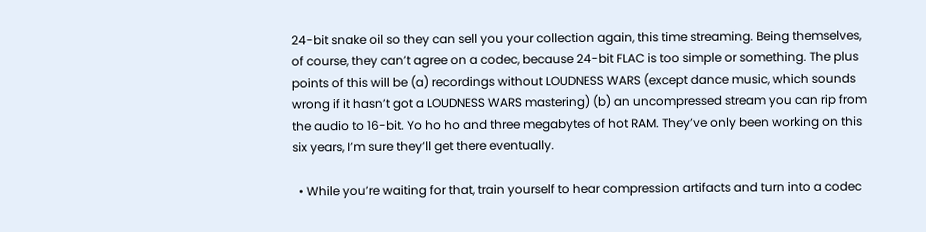24-bit snake oil so they can sell you your collection again, this time streaming. Being themselves, of course, they can’t agree on a codec, because 24-bit FLAC is too simple or something. The plus points of this will be (a) recordings without LOUDNESS WARS (except dance music, which sounds wrong if it hasn’t got a LOUDNESS WARS mastering) (b) an uncompressed stream you can rip from the audio to 16-bit. Yo ho ho and three megabytes of hot RAM. They’ve only been working on this six years, I’m sure they’ll get there eventually.

  • While you’re waiting for that, train yourself to hear compression artifacts and turn into a codec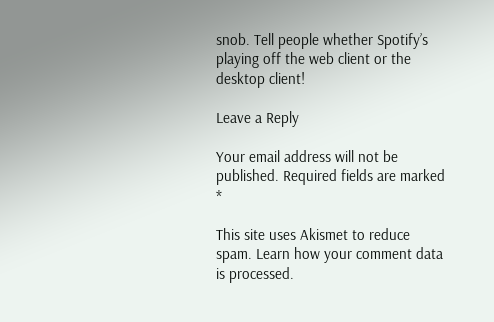snob. Tell people whether Spotify’s playing off the web client or the desktop client!

Leave a Reply

Your email address will not be published. Required fields are marked *

This site uses Akismet to reduce spam. Learn how your comment data is processed.